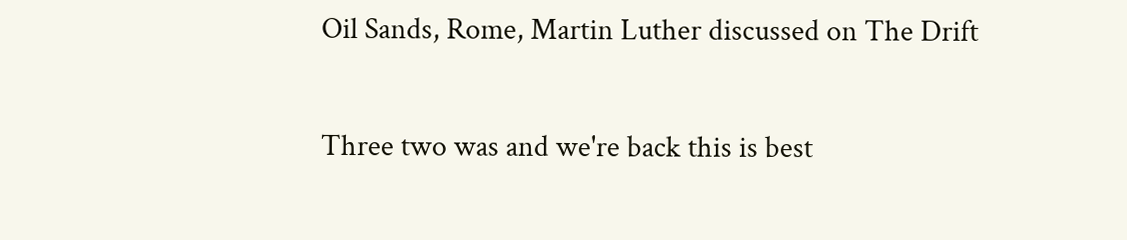Oil Sands, Rome, Martin Luther discussed on The Drift


Three two was and we're back this is best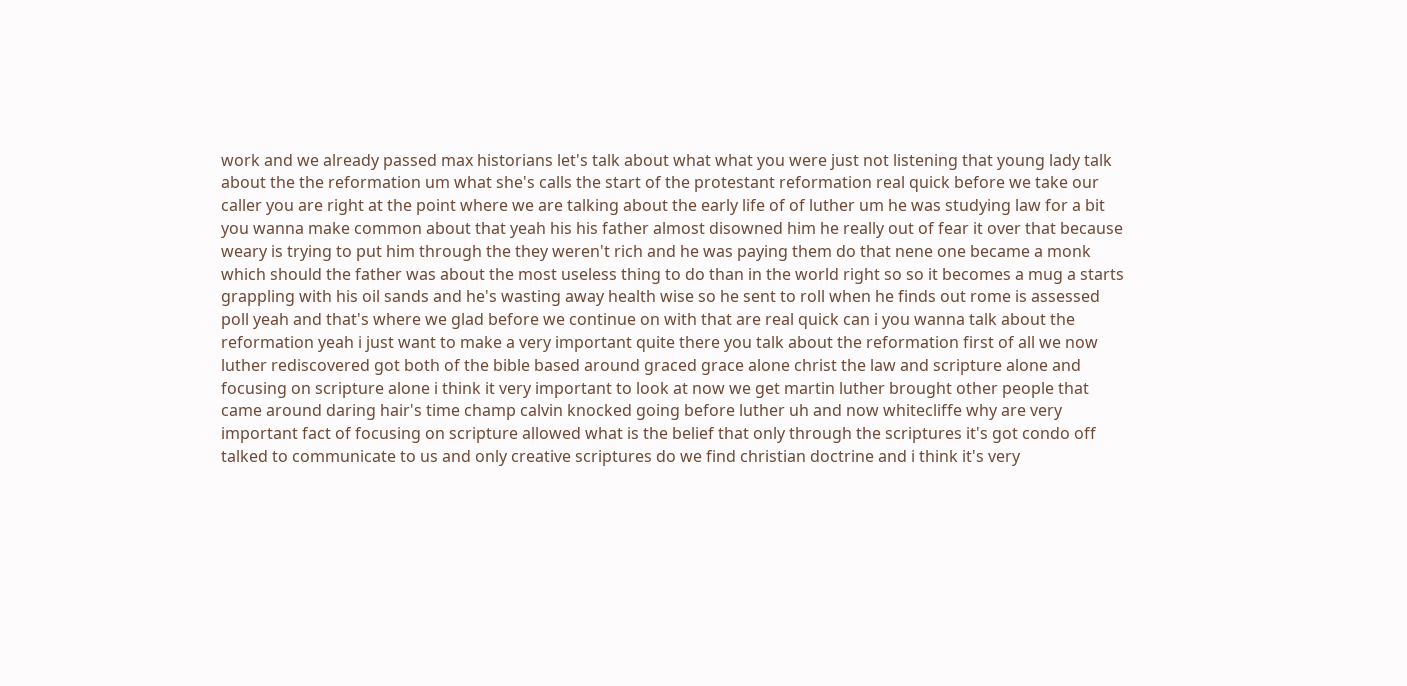work and we already passed max historians let's talk about what what you were just not listening that young lady talk about the the reformation um what she's calls the start of the protestant reformation real quick before we take our caller you are right at the point where we are talking about the early life of of luther um he was studying law for a bit you wanna make common about that yeah his his father almost disowned him he really out of fear it over that because weary is trying to put him through the they weren't rich and he was paying them do that nene one became a monk which should the father was about the most useless thing to do than in the world right so so it becomes a mug a starts grappling with his oil sands and he's wasting away health wise so he sent to roll when he finds out rome is assessed poll yeah and that's where we glad before we continue on with that are real quick can i you wanna talk about the reformation yeah i just want to make a very important quite there you talk about the reformation first of all we now luther rediscovered got both of the bible based around graced grace alone christ the law and scripture alone and focusing on scripture alone i think it very important to look at now we get martin luther brought other people that came around daring hair's time champ calvin knocked going before luther uh and now whitecliffe why are very important fact of focusing on scripture allowed what is the belief that only through the scriptures it's got condo off talked to communicate to us and only creative scriptures do we find christian doctrine and i think it's very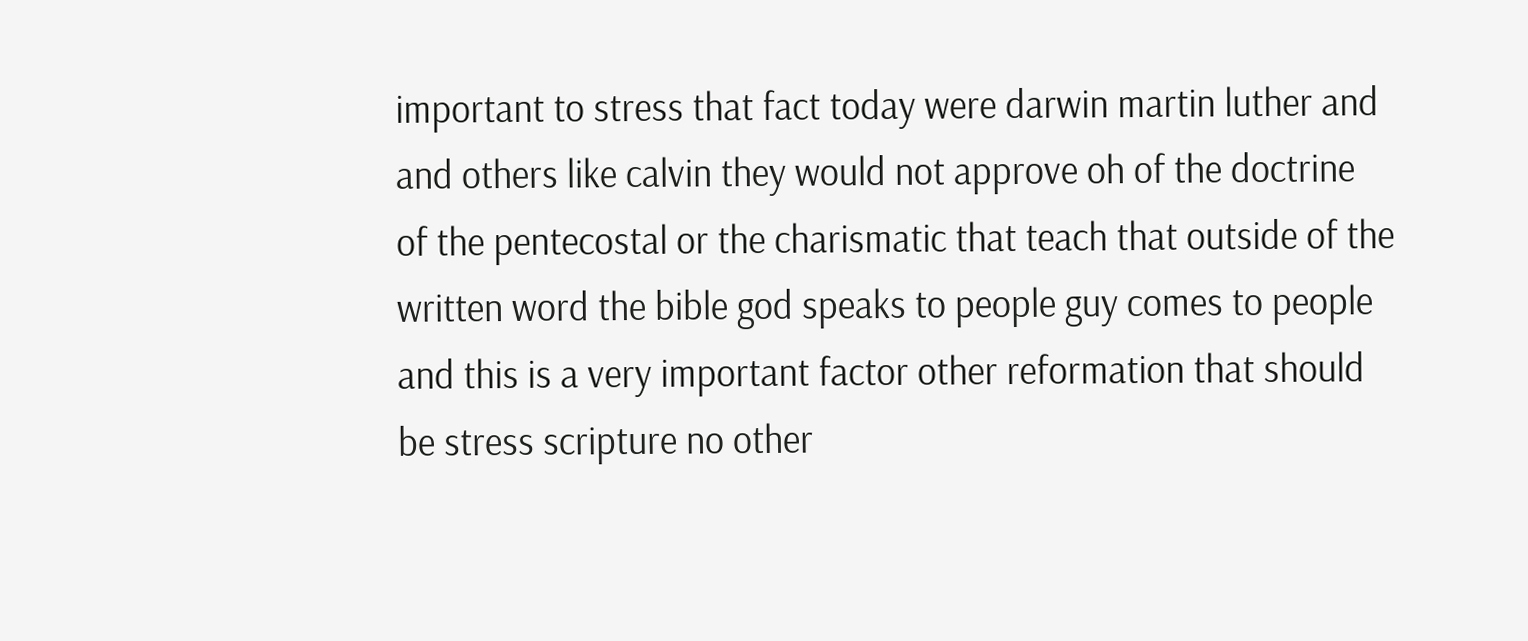important to stress that fact today were darwin martin luther and and others like calvin they would not approve oh of the doctrine of the pentecostal or the charismatic that teach that outside of the written word the bible god speaks to people guy comes to people and this is a very important factor other reformation that should be stress scripture no other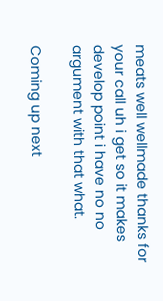meats well wellmade thanks for your call uh i get so it makes develop point i have no no argument with that what.

Coming up next